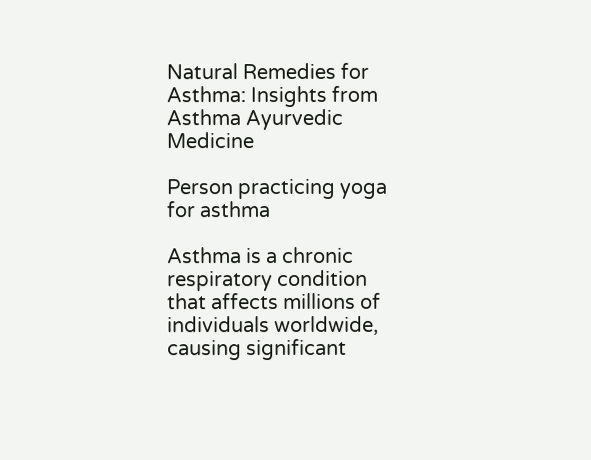Natural Remedies for Asthma: Insights from Asthma Ayurvedic Medicine

Person practicing yoga for asthma

Asthma is a chronic respiratory condition that affects millions of individuals worldwide, causing significant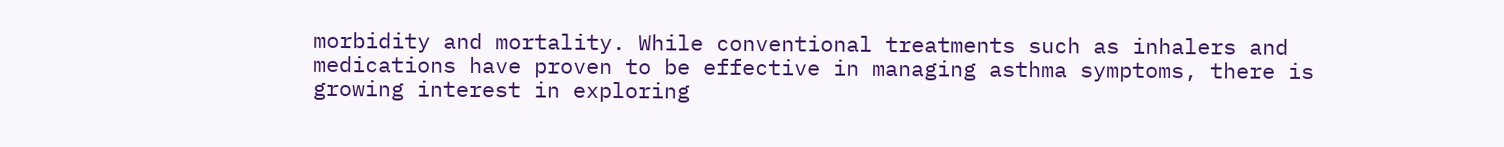morbidity and mortality. While conventional treatments such as inhalers and medications have proven to be effective in managing asthma symptoms, there is growing interest in exploring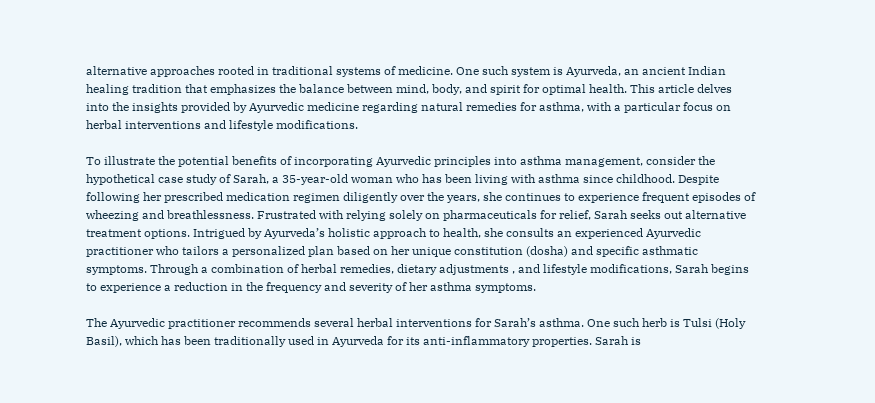alternative approaches rooted in traditional systems of medicine. One such system is Ayurveda, an ancient Indian healing tradition that emphasizes the balance between mind, body, and spirit for optimal health. This article delves into the insights provided by Ayurvedic medicine regarding natural remedies for asthma, with a particular focus on herbal interventions and lifestyle modifications.

To illustrate the potential benefits of incorporating Ayurvedic principles into asthma management, consider the hypothetical case study of Sarah, a 35-year-old woman who has been living with asthma since childhood. Despite following her prescribed medication regimen diligently over the years, she continues to experience frequent episodes of wheezing and breathlessness. Frustrated with relying solely on pharmaceuticals for relief, Sarah seeks out alternative treatment options. Intrigued by Ayurveda’s holistic approach to health, she consults an experienced Ayurvedic practitioner who tailors a personalized plan based on her unique constitution (dosha) and specific asthmatic symptoms. Through a combination of herbal remedies, dietary adjustments , and lifestyle modifications, Sarah begins to experience a reduction in the frequency and severity of her asthma symptoms.

The Ayurvedic practitioner recommends several herbal interventions for Sarah’s asthma. One such herb is Tulsi (Holy Basil), which has been traditionally used in Ayurveda for its anti-inflammatory properties. Sarah is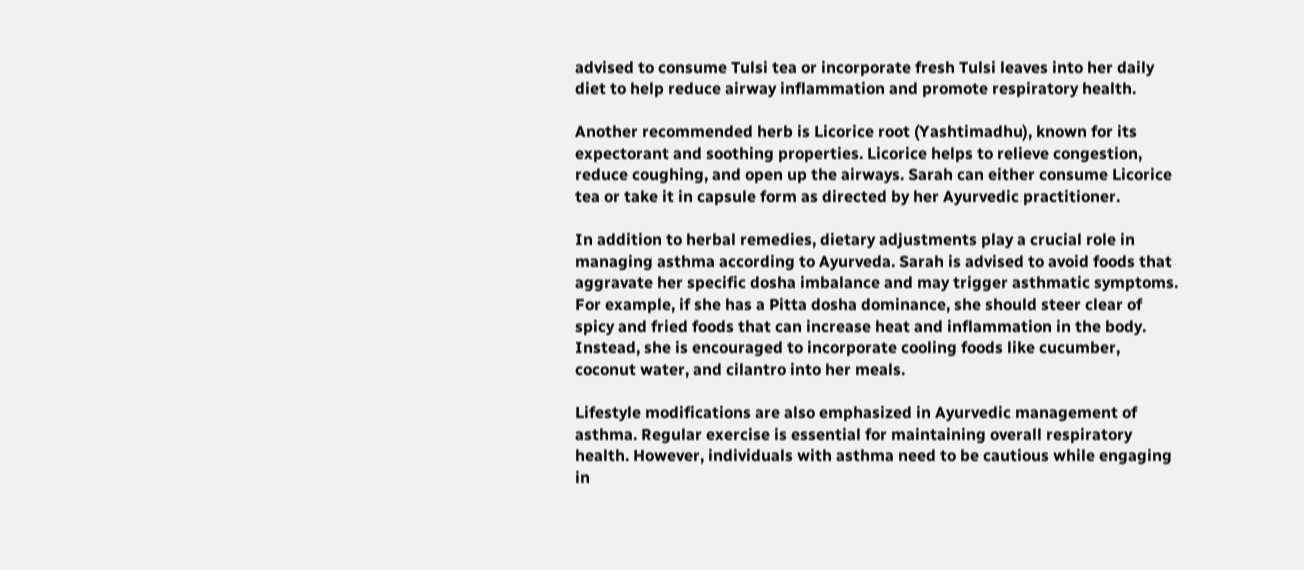advised to consume Tulsi tea or incorporate fresh Tulsi leaves into her daily diet to help reduce airway inflammation and promote respiratory health.

Another recommended herb is Licorice root (Yashtimadhu), known for its expectorant and soothing properties. Licorice helps to relieve congestion, reduce coughing, and open up the airways. Sarah can either consume Licorice tea or take it in capsule form as directed by her Ayurvedic practitioner.

In addition to herbal remedies, dietary adjustments play a crucial role in managing asthma according to Ayurveda. Sarah is advised to avoid foods that aggravate her specific dosha imbalance and may trigger asthmatic symptoms. For example, if she has a Pitta dosha dominance, she should steer clear of spicy and fried foods that can increase heat and inflammation in the body. Instead, she is encouraged to incorporate cooling foods like cucumber, coconut water, and cilantro into her meals.

Lifestyle modifications are also emphasized in Ayurvedic management of asthma. Regular exercise is essential for maintaining overall respiratory health. However, individuals with asthma need to be cautious while engaging in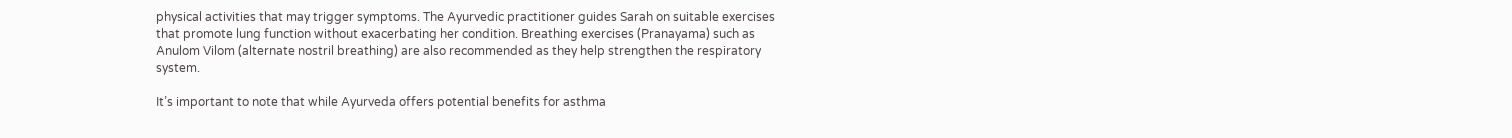physical activities that may trigger symptoms. The Ayurvedic practitioner guides Sarah on suitable exercises that promote lung function without exacerbating her condition. Breathing exercises (Pranayama) such as Anulom Vilom (alternate nostril breathing) are also recommended as they help strengthen the respiratory system.

It’s important to note that while Ayurveda offers potential benefits for asthma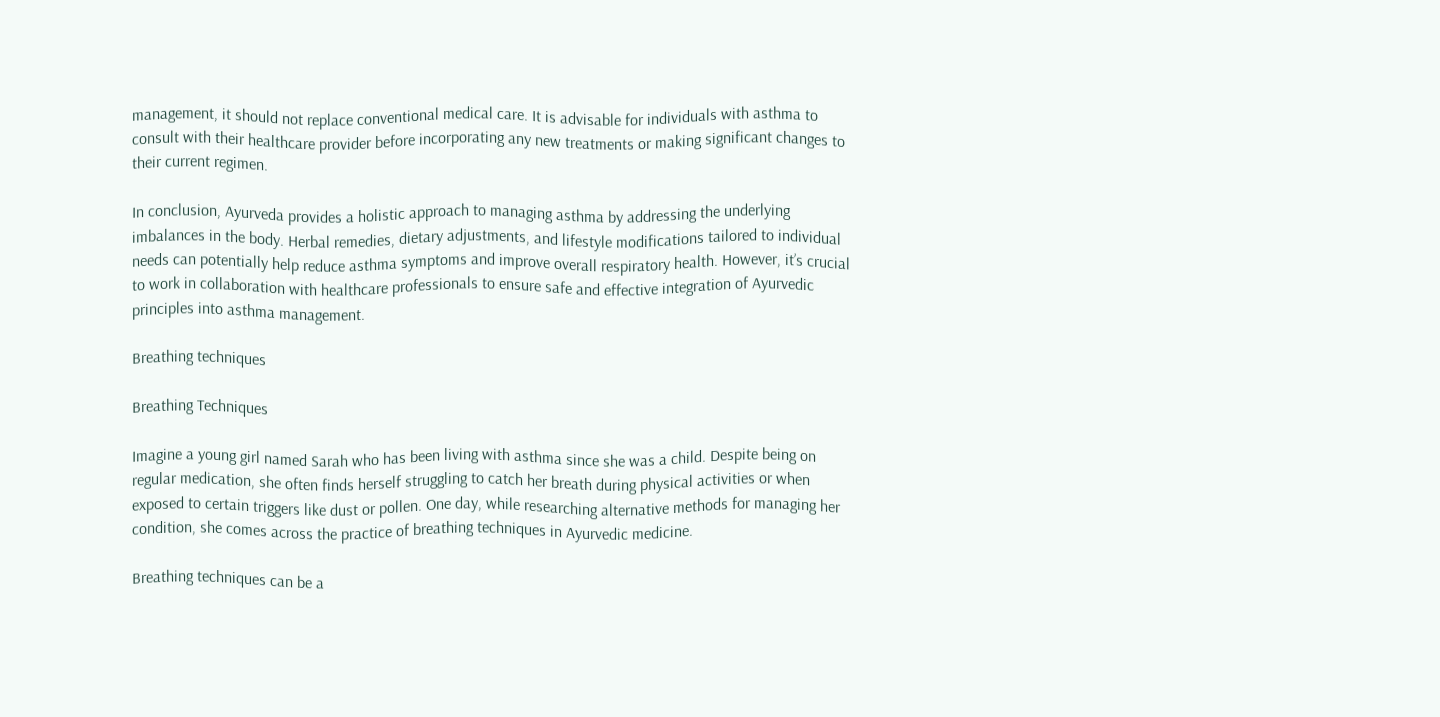management, it should not replace conventional medical care. It is advisable for individuals with asthma to consult with their healthcare provider before incorporating any new treatments or making significant changes to their current regimen.

In conclusion, Ayurveda provides a holistic approach to managing asthma by addressing the underlying imbalances in the body. Herbal remedies, dietary adjustments, and lifestyle modifications tailored to individual needs can potentially help reduce asthma symptoms and improve overall respiratory health. However, it’s crucial to work in collaboration with healthcare professionals to ensure safe and effective integration of Ayurvedic principles into asthma management.

Breathing techniques

Breathing Techniques

Imagine a young girl named Sarah who has been living with asthma since she was a child. Despite being on regular medication, she often finds herself struggling to catch her breath during physical activities or when exposed to certain triggers like dust or pollen. One day, while researching alternative methods for managing her condition, she comes across the practice of breathing techniques in Ayurvedic medicine.

Breathing techniques can be a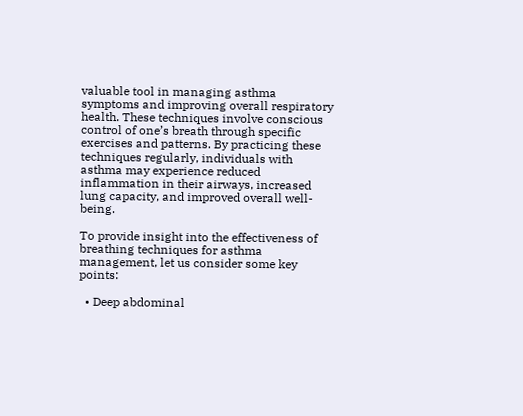valuable tool in managing asthma symptoms and improving overall respiratory health. These techniques involve conscious control of one’s breath through specific exercises and patterns. By practicing these techniques regularly, individuals with asthma may experience reduced inflammation in their airways, increased lung capacity, and improved overall well-being.

To provide insight into the effectiveness of breathing techniques for asthma management, let us consider some key points:

  • Deep abdominal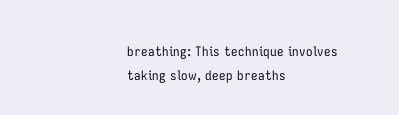breathing: This technique involves taking slow, deep breaths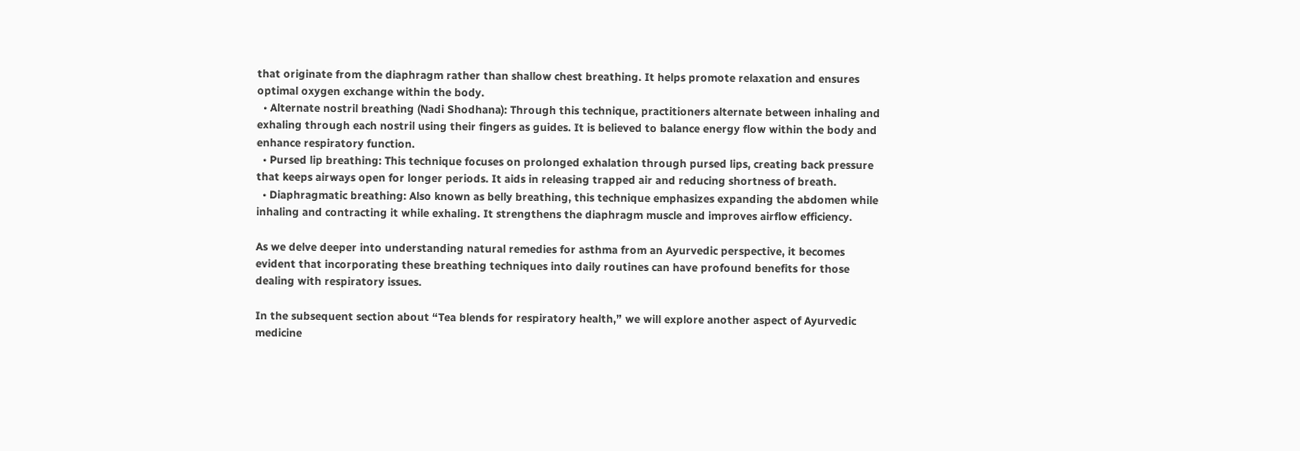that originate from the diaphragm rather than shallow chest breathing. It helps promote relaxation and ensures optimal oxygen exchange within the body.
  • Alternate nostril breathing (Nadi Shodhana): Through this technique, practitioners alternate between inhaling and exhaling through each nostril using their fingers as guides. It is believed to balance energy flow within the body and enhance respiratory function.
  • Pursed lip breathing: This technique focuses on prolonged exhalation through pursed lips, creating back pressure that keeps airways open for longer periods. It aids in releasing trapped air and reducing shortness of breath.
  • Diaphragmatic breathing: Also known as belly breathing, this technique emphasizes expanding the abdomen while inhaling and contracting it while exhaling. It strengthens the diaphragm muscle and improves airflow efficiency.

As we delve deeper into understanding natural remedies for asthma from an Ayurvedic perspective, it becomes evident that incorporating these breathing techniques into daily routines can have profound benefits for those dealing with respiratory issues.

In the subsequent section about “Tea blends for respiratory health,” we will explore another aspect of Ayurvedic medicine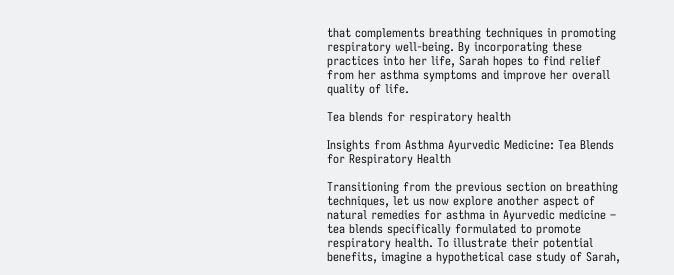that complements breathing techniques in promoting respiratory well-being. By incorporating these practices into her life, Sarah hopes to find relief from her asthma symptoms and improve her overall quality of life.

Tea blends for respiratory health

Insights from Asthma Ayurvedic Medicine: Tea Blends for Respiratory Health

Transitioning from the previous section on breathing techniques, let us now explore another aspect of natural remedies for asthma in Ayurvedic medicine – tea blends specifically formulated to promote respiratory health. To illustrate their potential benefits, imagine a hypothetical case study of Sarah,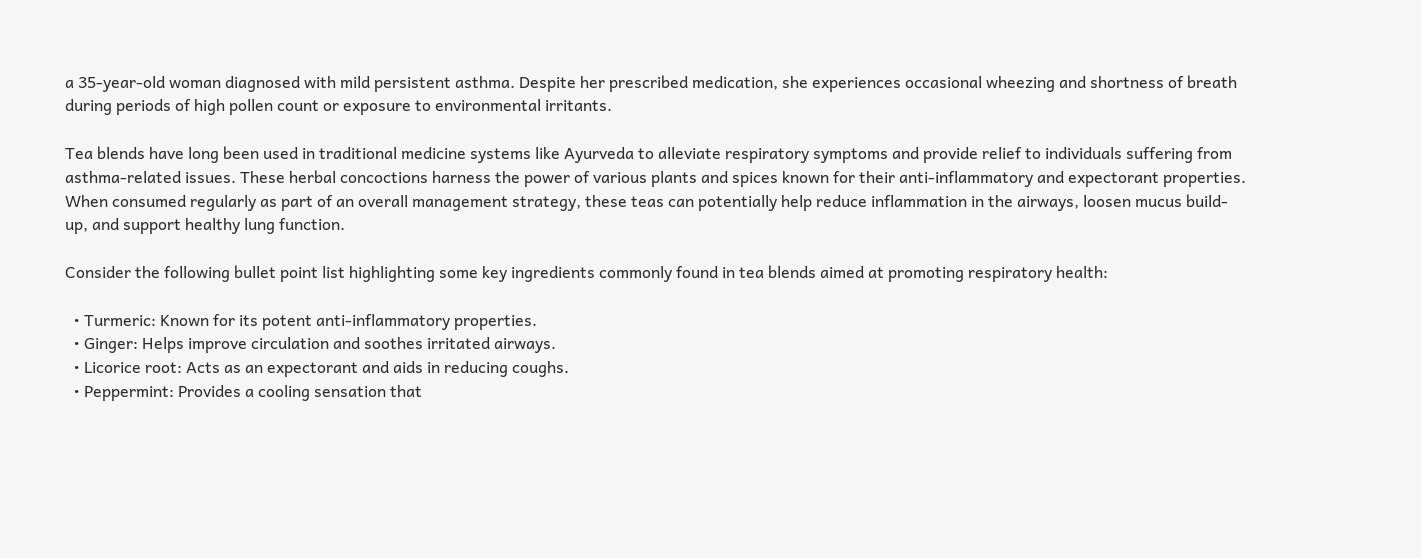a 35-year-old woman diagnosed with mild persistent asthma. Despite her prescribed medication, she experiences occasional wheezing and shortness of breath during periods of high pollen count or exposure to environmental irritants.

Tea blends have long been used in traditional medicine systems like Ayurveda to alleviate respiratory symptoms and provide relief to individuals suffering from asthma-related issues. These herbal concoctions harness the power of various plants and spices known for their anti-inflammatory and expectorant properties. When consumed regularly as part of an overall management strategy, these teas can potentially help reduce inflammation in the airways, loosen mucus build-up, and support healthy lung function.

Consider the following bullet point list highlighting some key ingredients commonly found in tea blends aimed at promoting respiratory health:

  • Turmeric: Known for its potent anti-inflammatory properties.
  • Ginger: Helps improve circulation and soothes irritated airways.
  • Licorice root: Acts as an expectorant and aids in reducing coughs.
  • Peppermint: Provides a cooling sensation that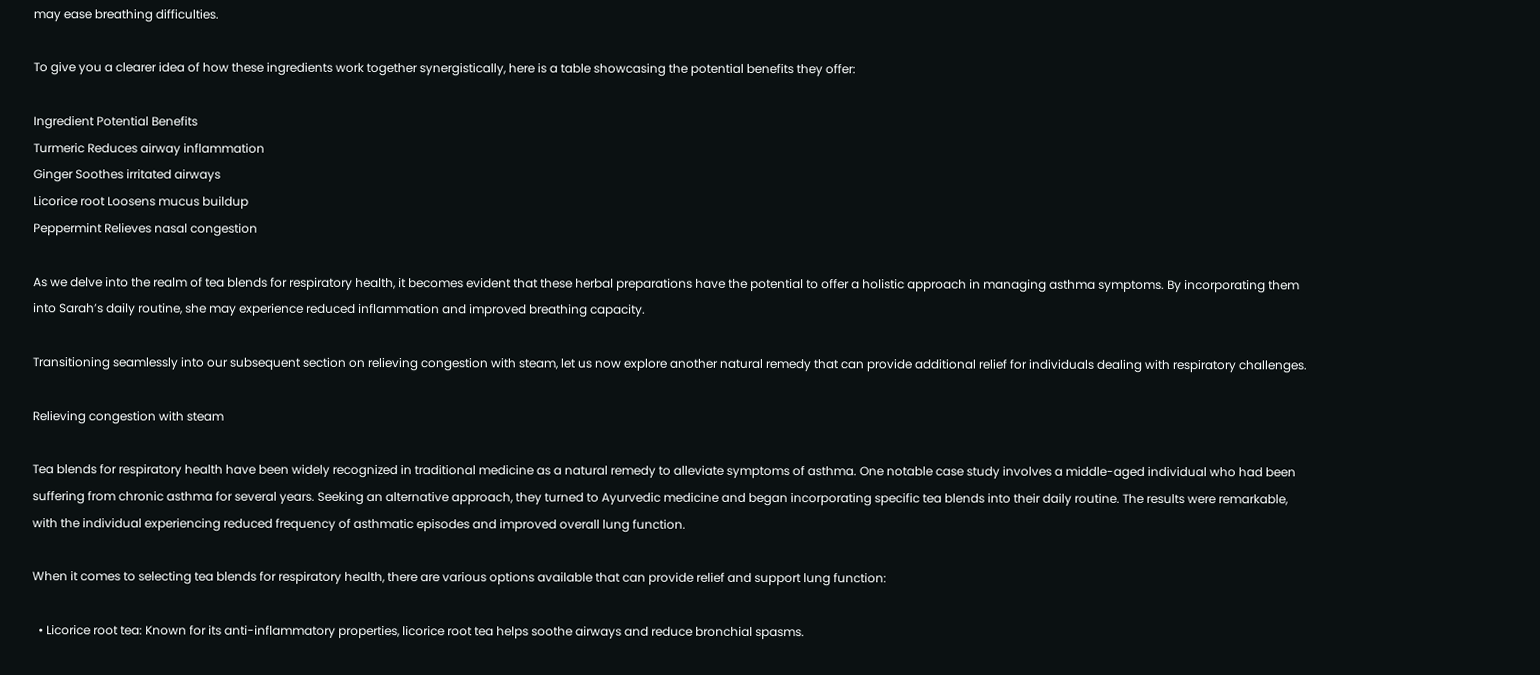may ease breathing difficulties.

To give you a clearer idea of how these ingredients work together synergistically, here is a table showcasing the potential benefits they offer:

Ingredient Potential Benefits
Turmeric Reduces airway inflammation
Ginger Soothes irritated airways
Licorice root Loosens mucus buildup
Peppermint Relieves nasal congestion

As we delve into the realm of tea blends for respiratory health, it becomes evident that these herbal preparations have the potential to offer a holistic approach in managing asthma symptoms. By incorporating them into Sarah’s daily routine, she may experience reduced inflammation and improved breathing capacity.

Transitioning seamlessly into our subsequent section on relieving congestion with steam, let us now explore another natural remedy that can provide additional relief for individuals dealing with respiratory challenges.

Relieving congestion with steam

Tea blends for respiratory health have been widely recognized in traditional medicine as a natural remedy to alleviate symptoms of asthma. One notable case study involves a middle-aged individual who had been suffering from chronic asthma for several years. Seeking an alternative approach, they turned to Ayurvedic medicine and began incorporating specific tea blends into their daily routine. The results were remarkable, with the individual experiencing reduced frequency of asthmatic episodes and improved overall lung function.

When it comes to selecting tea blends for respiratory health, there are various options available that can provide relief and support lung function:

  • Licorice root tea: Known for its anti-inflammatory properties, licorice root tea helps soothe airways and reduce bronchial spasms.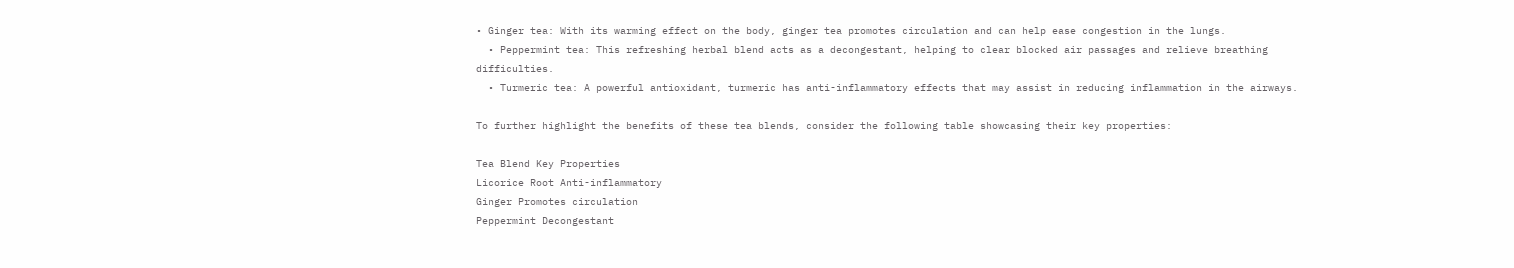• Ginger tea: With its warming effect on the body, ginger tea promotes circulation and can help ease congestion in the lungs.
  • Peppermint tea: This refreshing herbal blend acts as a decongestant, helping to clear blocked air passages and relieve breathing difficulties.
  • Turmeric tea: A powerful antioxidant, turmeric has anti-inflammatory effects that may assist in reducing inflammation in the airways.

To further highlight the benefits of these tea blends, consider the following table showcasing their key properties:

Tea Blend Key Properties
Licorice Root Anti-inflammatory
Ginger Promotes circulation
Peppermint Decongestant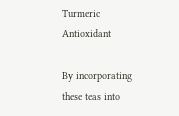Turmeric Antioxidant

By incorporating these teas into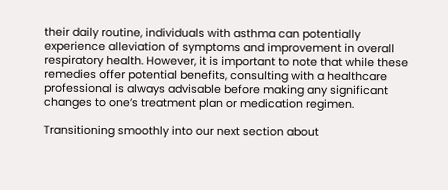their daily routine, individuals with asthma can potentially experience alleviation of symptoms and improvement in overall respiratory health. However, it is important to note that while these remedies offer potential benefits, consulting with a healthcare professional is always advisable before making any significant changes to one’s treatment plan or medication regimen.

Transitioning smoothly into our next section about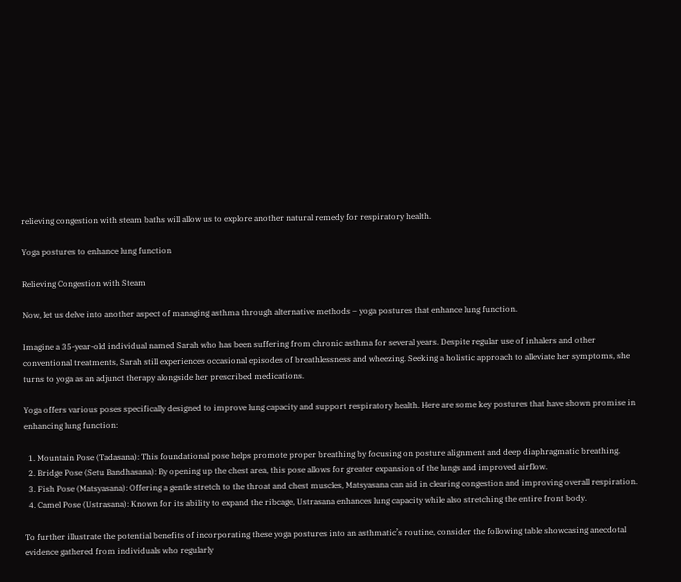relieving congestion with steam baths will allow us to explore another natural remedy for respiratory health.

Yoga postures to enhance lung function

Relieving Congestion with Steam

Now, let us delve into another aspect of managing asthma through alternative methods – yoga postures that enhance lung function.

Imagine a 35-year-old individual named Sarah who has been suffering from chronic asthma for several years. Despite regular use of inhalers and other conventional treatments, Sarah still experiences occasional episodes of breathlessness and wheezing. Seeking a holistic approach to alleviate her symptoms, she turns to yoga as an adjunct therapy alongside her prescribed medications.

Yoga offers various poses specifically designed to improve lung capacity and support respiratory health. Here are some key postures that have shown promise in enhancing lung function:

  1. Mountain Pose (Tadasana): This foundational pose helps promote proper breathing by focusing on posture alignment and deep diaphragmatic breathing.
  2. Bridge Pose (Setu Bandhasana): By opening up the chest area, this pose allows for greater expansion of the lungs and improved airflow.
  3. Fish Pose (Matsyasana): Offering a gentle stretch to the throat and chest muscles, Matsyasana can aid in clearing congestion and improving overall respiration.
  4. Camel Pose (Ustrasana): Known for its ability to expand the ribcage, Ustrasana enhances lung capacity while also stretching the entire front body.

To further illustrate the potential benefits of incorporating these yoga postures into an asthmatic’s routine, consider the following table showcasing anecdotal evidence gathered from individuals who regularly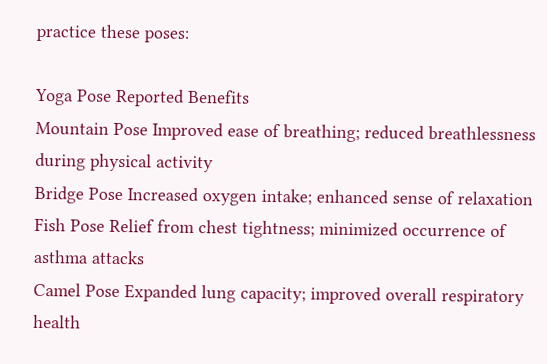practice these poses:

Yoga Pose Reported Benefits
Mountain Pose Improved ease of breathing; reduced breathlessness during physical activity
Bridge Pose Increased oxygen intake; enhanced sense of relaxation
Fish Pose Relief from chest tightness; minimized occurrence of asthma attacks
Camel Pose Expanded lung capacity; improved overall respiratory health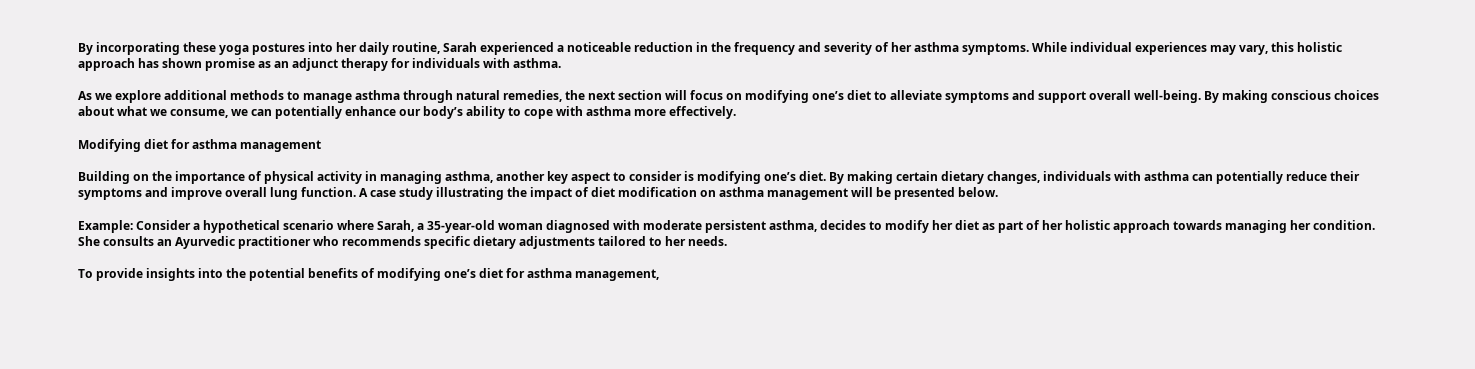By incorporating these yoga postures into her daily routine, Sarah experienced a noticeable reduction in the frequency and severity of her asthma symptoms. While individual experiences may vary, this holistic approach has shown promise as an adjunct therapy for individuals with asthma.

As we explore additional methods to manage asthma through natural remedies, the next section will focus on modifying one’s diet to alleviate symptoms and support overall well-being. By making conscious choices about what we consume, we can potentially enhance our body’s ability to cope with asthma more effectively.

Modifying diet for asthma management

Building on the importance of physical activity in managing asthma, another key aspect to consider is modifying one’s diet. By making certain dietary changes, individuals with asthma can potentially reduce their symptoms and improve overall lung function. A case study illustrating the impact of diet modification on asthma management will be presented below.

Example: Consider a hypothetical scenario where Sarah, a 35-year-old woman diagnosed with moderate persistent asthma, decides to modify her diet as part of her holistic approach towards managing her condition. She consults an Ayurvedic practitioner who recommends specific dietary adjustments tailored to her needs.

To provide insights into the potential benefits of modifying one’s diet for asthma management,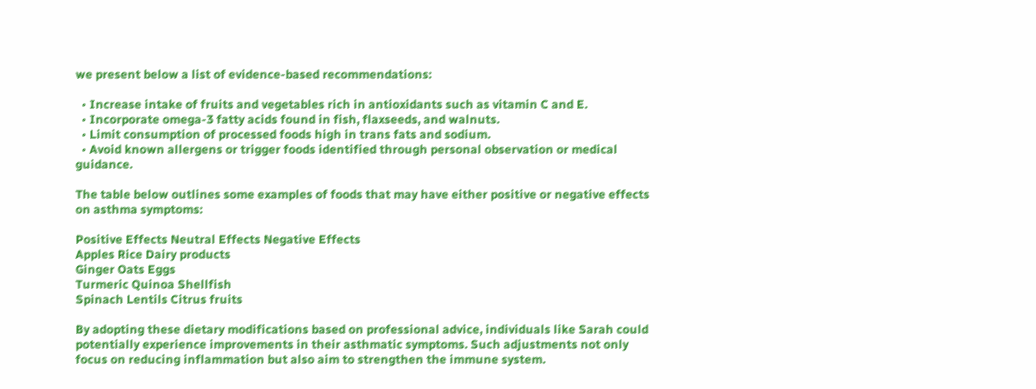we present below a list of evidence-based recommendations:

  • Increase intake of fruits and vegetables rich in antioxidants such as vitamin C and E.
  • Incorporate omega-3 fatty acids found in fish, flaxseeds, and walnuts.
  • Limit consumption of processed foods high in trans fats and sodium.
  • Avoid known allergens or trigger foods identified through personal observation or medical guidance.

The table below outlines some examples of foods that may have either positive or negative effects on asthma symptoms:

Positive Effects Neutral Effects Negative Effects
Apples Rice Dairy products
Ginger Oats Eggs
Turmeric Quinoa Shellfish
Spinach Lentils Citrus fruits

By adopting these dietary modifications based on professional advice, individuals like Sarah could potentially experience improvements in their asthmatic symptoms. Such adjustments not only focus on reducing inflammation but also aim to strengthen the immune system.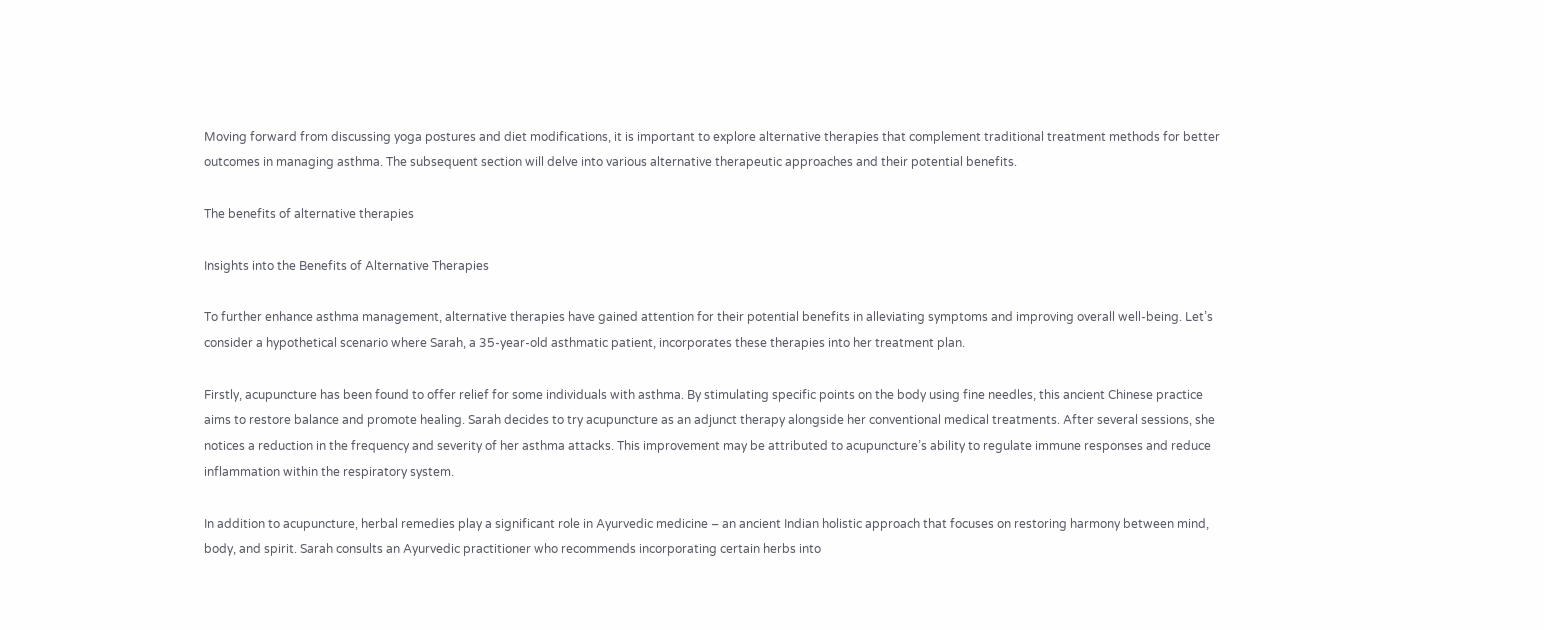Moving forward from discussing yoga postures and diet modifications, it is important to explore alternative therapies that complement traditional treatment methods for better outcomes in managing asthma. The subsequent section will delve into various alternative therapeutic approaches and their potential benefits.

The benefits of alternative therapies

Insights into the Benefits of Alternative Therapies

To further enhance asthma management, alternative therapies have gained attention for their potential benefits in alleviating symptoms and improving overall well-being. Let’s consider a hypothetical scenario where Sarah, a 35-year-old asthmatic patient, incorporates these therapies into her treatment plan.

Firstly, acupuncture has been found to offer relief for some individuals with asthma. By stimulating specific points on the body using fine needles, this ancient Chinese practice aims to restore balance and promote healing. Sarah decides to try acupuncture as an adjunct therapy alongside her conventional medical treatments. After several sessions, she notices a reduction in the frequency and severity of her asthma attacks. This improvement may be attributed to acupuncture’s ability to regulate immune responses and reduce inflammation within the respiratory system.

In addition to acupuncture, herbal remedies play a significant role in Ayurvedic medicine – an ancient Indian holistic approach that focuses on restoring harmony between mind, body, and spirit. Sarah consults an Ayurvedic practitioner who recommends incorporating certain herbs into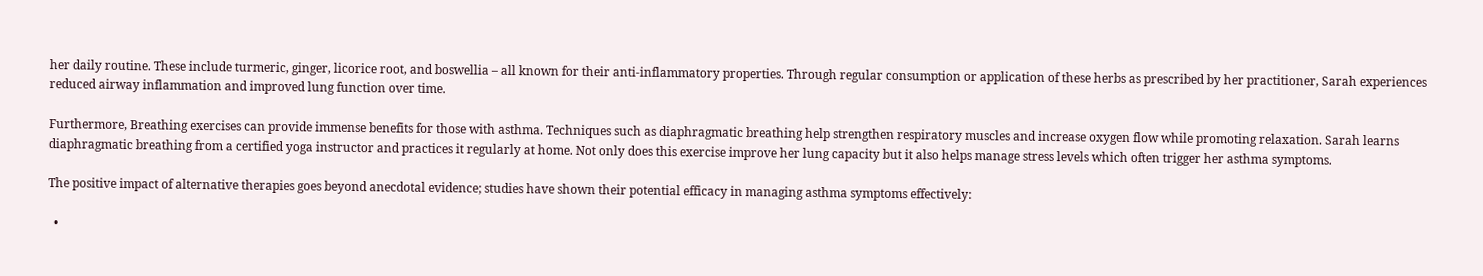her daily routine. These include turmeric, ginger, licorice root, and boswellia – all known for their anti-inflammatory properties. Through regular consumption or application of these herbs as prescribed by her practitioner, Sarah experiences reduced airway inflammation and improved lung function over time.

Furthermore, Breathing exercises can provide immense benefits for those with asthma. Techniques such as diaphragmatic breathing help strengthen respiratory muscles and increase oxygen flow while promoting relaxation. Sarah learns diaphragmatic breathing from a certified yoga instructor and practices it regularly at home. Not only does this exercise improve her lung capacity but it also helps manage stress levels which often trigger her asthma symptoms.

The positive impact of alternative therapies goes beyond anecdotal evidence; studies have shown their potential efficacy in managing asthma symptoms effectively:

  •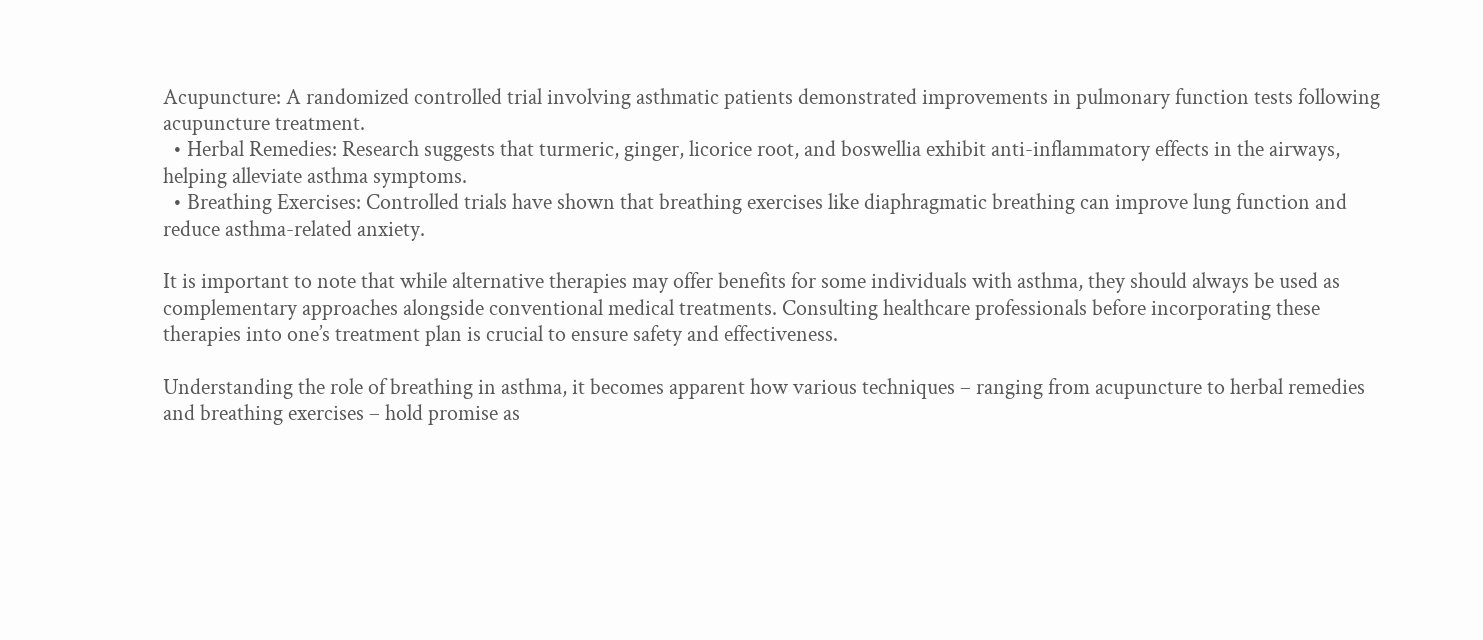Acupuncture: A randomized controlled trial involving asthmatic patients demonstrated improvements in pulmonary function tests following acupuncture treatment.
  • Herbal Remedies: Research suggests that turmeric, ginger, licorice root, and boswellia exhibit anti-inflammatory effects in the airways, helping alleviate asthma symptoms.
  • Breathing Exercises: Controlled trials have shown that breathing exercises like diaphragmatic breathing can improve lung function and reduce asthma-related anxiety.

It is important to note that while alternative therapies may offer benefits for some individuals with asthma, they should always be used as complementary approaches alongside conventional medical treatments. Consulting healthcare professionals before incorporating these therapies into one’s treatment plan is crucial to ensure safety and effectiveness.

Understanding the role of breathing in asthma, it becomes apparent how various techniques – ranging from acupuncture to herbal remedies and breathing exercises – hold promise as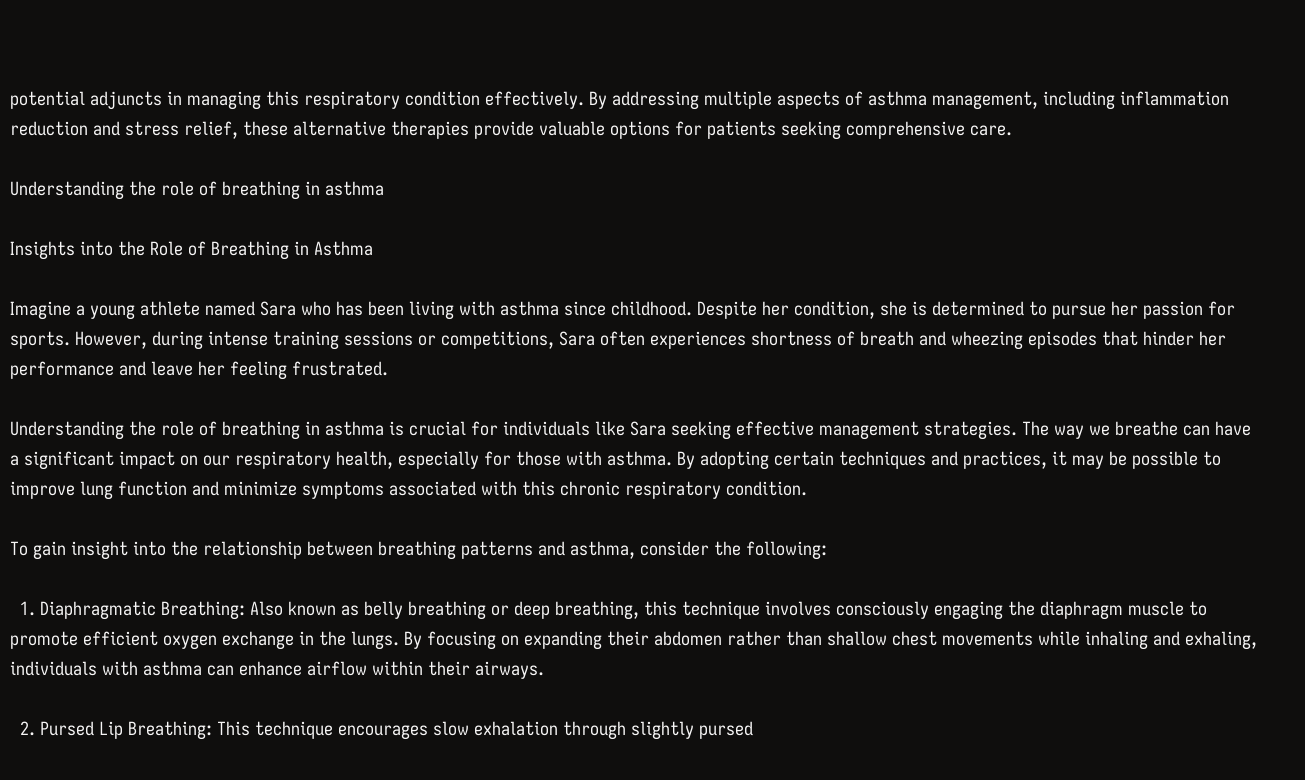potential adjuncts in managing this respiratory condition effectively. By addressing multiple aspects of asthma management, including inflammation reduction and stress relief, these alternative therapies provide valuable options for patients seeking comprehensive care.

Understanding the role of breathing in asthma

Insights into the Role of Breathing in Asthma

Imagine a young athlete named Sara who has been living with asthma since childhood. Despite her condition, she is determined to pursue her passion for sports. However, during intense training sessions or competitions, Sara often experiences shortness of breath and wheezing episodes that hinder her performance and leave her feeling frustrated.

Understanding the role of breathing in asthma is crucial for individuals like Sara seeking effective management strategies. The way we breathe can have a significant impact on our respiratory health, especially for those with asthma. By adopting certain techniques and practices, it may be possible to improve lung function and minimize symptoms associated with this chronic respiratory condition.

To gain insight into the relationship between breathing patterns and asthma, consider the following:

  1. Diaphragmatic Breathing: Also known as belly breathing or deep breathing, this technique involves consciously engaging the diaphragm muscle to promote efficient oxygen exchange in the lungs. By focusing on expanding their abdomen rather than shallow chest movements while inhaling and exhaling, individuals with asthma can enhance airflow within their airways.

  2. Pursed Lip Breathing: This technique encourages slow exhalation through slightly pursed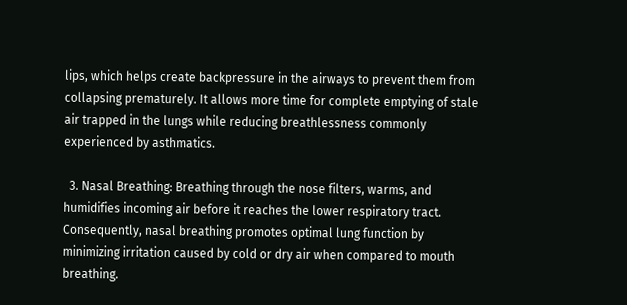lips, which helps create backpressure in the airways to prevent them from collapsing prematurely. It allows more time for complete emptying of stale air trapped in the lungs while reducing breathlessness commonly experienced by asthmatics.

  3. Nasal Breathing: Breathing through the nose filters, warms, and humidifies incoming air before it reaches the lower respiratory tract. Consequently, nasal breathing promotes optimal lung function by minimizing irritation caused by cold or dry air when compared to mouth breathing.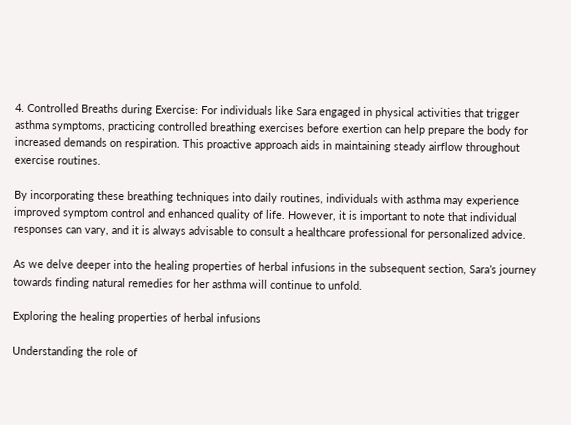4. Controlled Breaths during Exercise: For individuals like Sara engaged in physical activities that trigger asthma symptoms, practicing controlled breathing exercises before exertion can help prepare the body for increased demands on respiration. This proactive approach aids in maintaining steady airflow throughout exercise routines.

By incorporating these breathing techniques into daily routines, individuals with asthma may experience improved symptom control and enhanced quality of life. However, it is important to note that individual responses can vary, and it is always advisable to consult a healthcare professional for personalized advice.

As we delve deeper into the healing properties of herbal infusions in the subsequent section, Sara’s journey towards finding natural remedies for her asthma will continue to unfold.

Exploring the healing properties of herbal infusions

Understanding the role of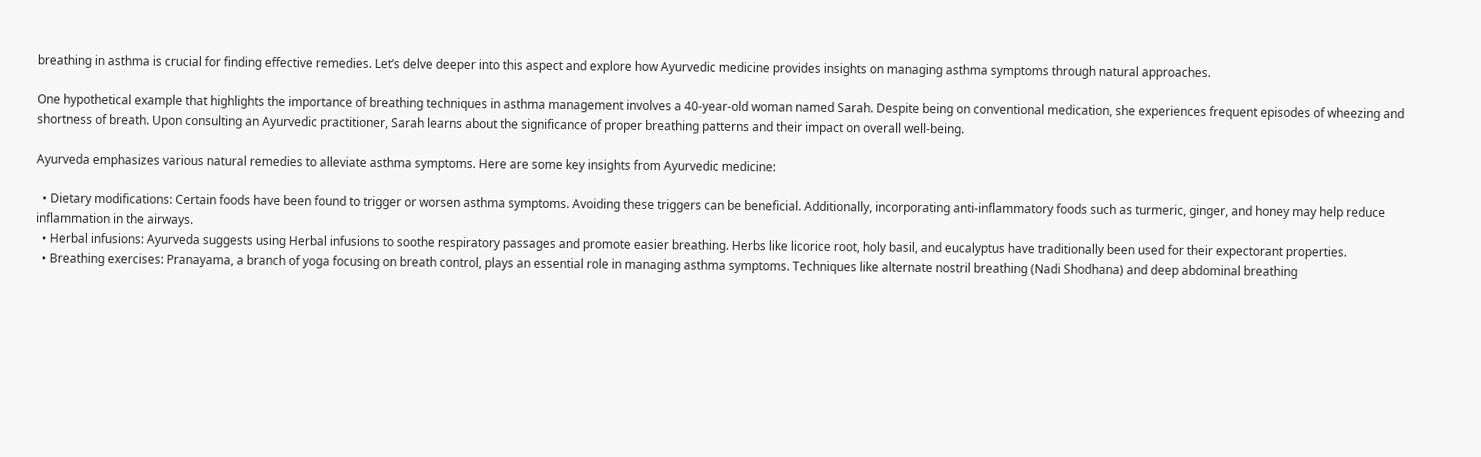breathing in asthma is crucial for finding effective remedies. Let’s delve deeper into this aspect and explore how Ayurvedic medicine provides insights on managing asthma symptoms through natural approaches.

One hypothetical example that highlights the importance of breathing techniques in asthma management involves a 40-year-old woman named Sarah. Despite being on conventional medication, she experiences frequent episodes of wheezing and shortness of breath. Upon consulting an Ayurvedic practitioner, Sarah learns about the significance of proper breathing patterns and their impact on overall well-being.

Ayurveda emphasizes various natural remedies to alleviate asthma symptoms. Here are some key insights from Ayurvedic medicine:

  • Dietary modifications: Certain foods have been found to trigger or worsen asthma symptoms. Avoiding these triggers can be beneficial. Additionally, incorporating anti-inflammatory foods such as turmeric, ginger, and honey may help reduce inflammation in the airways.
  • Herbal infusions: Ayurveda suggests using Herbal infusions to soothe respiratory passages and promote easier breathing. Herbs like licorice root, holy basil, and eucalyptus have traditionally been used for their expectorant properties.
  • Breathing exercises: Pranayama, a branch of yoga focusing on breath control, plays an essential role in managing asthma symptoms. Techniques like alternate nostril breathing (Nadi Shodhana) and deep abdominal breathing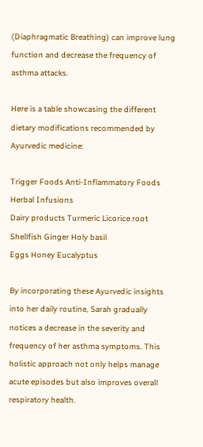(Diaphragmatic Breathing) can improve lung function and decrease the frequency of asthma attacks.

Here is a table showcasing the different dietary modifications recommended by Ayurvedic medicine:

Trigger Foods Anti-Inflammatory Foods Herbal Infusions
Dairy products Turmeric Licorice root
Shellfish Ginger Holy basil
Eggs Honey Eucalyptus

By incorporating these Ayurvedic insights into her daily routine, Sarah gradually notices a decrease in the severity and frequency of her asthma symptoms. This holistic approach not only helps manage acute episodes but also improves overall respiratory health.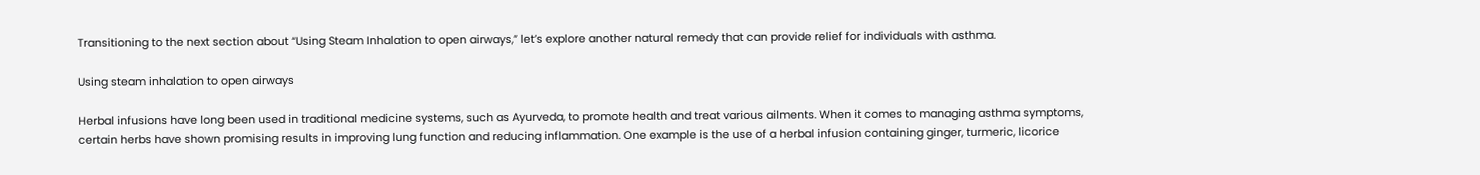Transitioning to the next section about “Using Steam Inhalation to open airways,” let’s explore another natural remedy that can provide relief for individuals with asthma.

Using steam inhalation to open airways

Herbal infusions have long been used in traditional medicine systems, such as Ayurveda, to promote health and treat various ailments. When it comes to managing asthma symptoms, certain herbs have shown promising results in improving lung function and reducing inflammation. One example is the use of a herbal infusion containing ginger, turmeric, licorice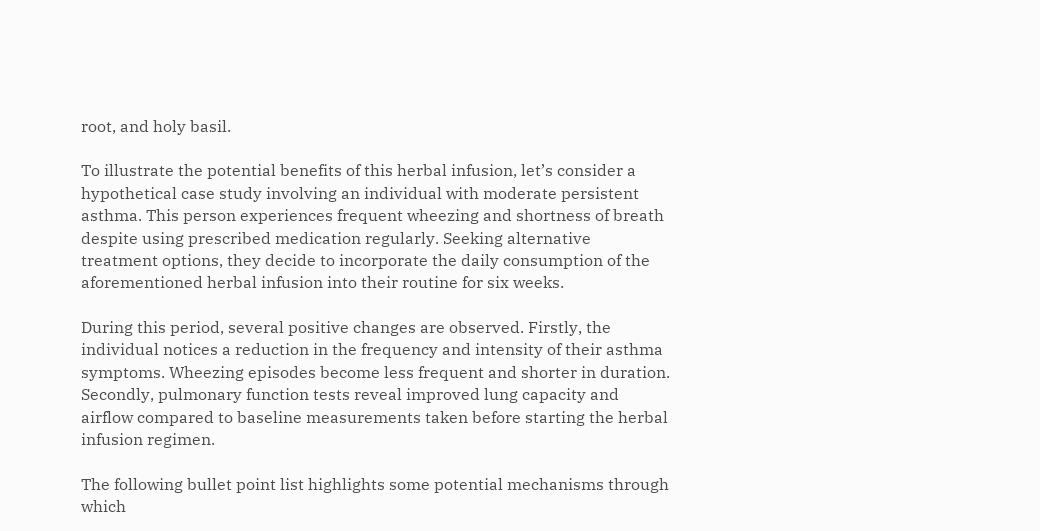root, and holy basil.

To illustrate the potential benefits of this herbal infusion, let’s consider a hypothetical case study involving an individual with moderate persistent asthma. This person experiences frequent wheezing and shortness of breath despite using prescribed medication regularly. Seeking alternative treatment options, they decide to incorporate the daily consumption of the aforementioned herbal infusion into their routine for six weeks.

During this period, several positive changes are observed. Firstly, the individual notices a reduction in the frequency and intensity of their asthma symptoms. Wheezing episodes become less frequent and shorter in duration. Secondly, pulmonary function tests reveal improved lung capacity and airflow compared to baseline measurements taken before starting the herbal infusion regimen.

The following bullet point list highlights some potential mechanisms through which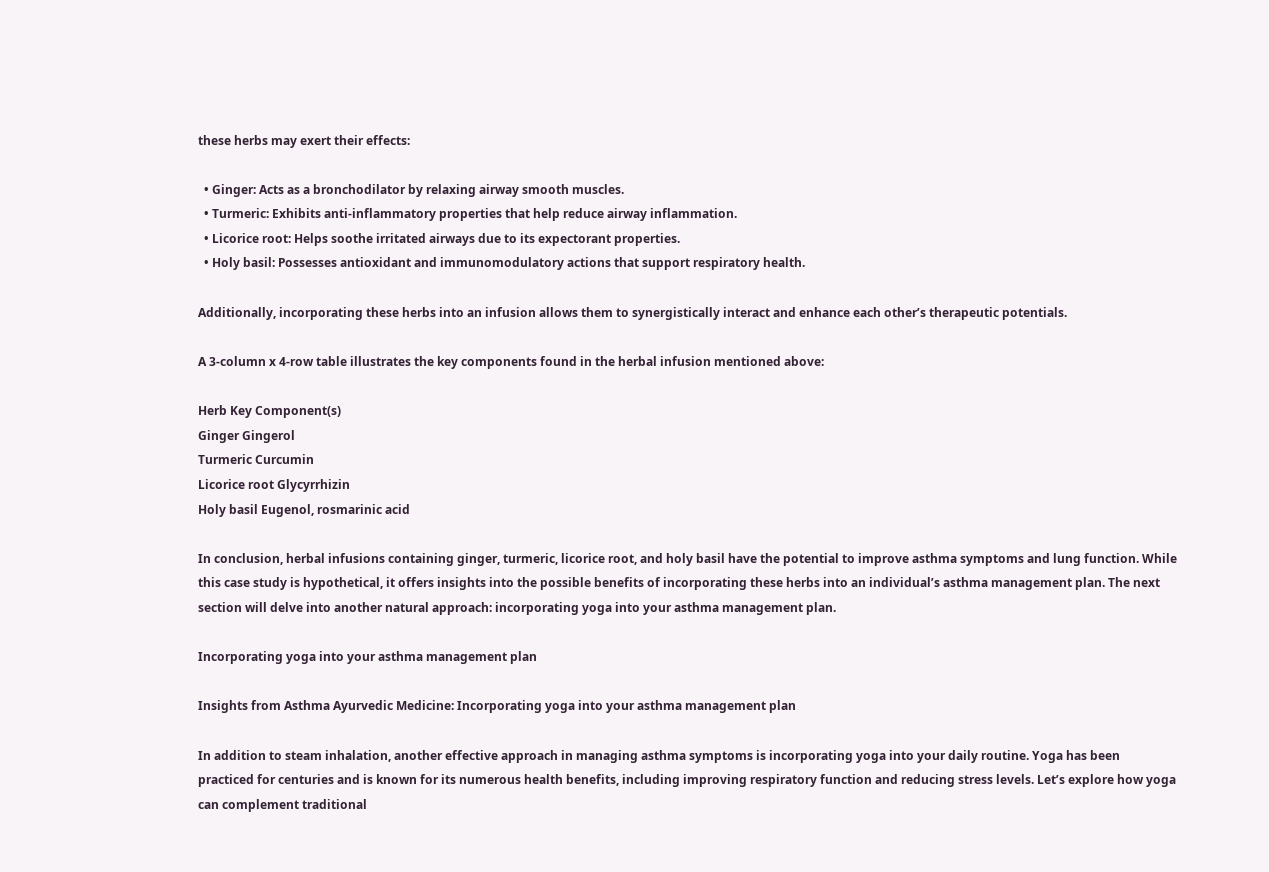these herbs may exert their effects:

  • Ginger: Acts as a bronchodilator by relaxing airway smooth muscles.
  • Turmeric: Exhibits anti-inflammatory properties that help reduce airway inflammation.
  • Licorice root: Helps soothe irritated airways due to its expectorant properties.
  • Holy basil: Possesses antioxidant and immunomodulatory actions that support respiratory health.

Additionally, incorporating these herbs into an infusion allows them to synergistically interact and enhance each other’s therapeutic potentials.

A 3-column x 4-row table illustrates the key components found in the herbal infusion mentioned above:

Herb Key Component(s)
Ginger Gingerol
Turmeric Curcumin
Licorice root Glycyrrhizin
Holy basil Eugenol, rosmarinic acid

In conclusion, herbal infusions containing ginger, turmeric, licorice root, and holy basil have the potential to improve asthma symptoms and lung function. While this case study is hypothetical, it offers insights into the possible benefits of incorporating these herbs into an individual’s asthma management plan. The next section will delve into another natural approach: incorporating yoga into your asthma management plan.

Incorporating yoga into your asthma management plan

Insights from Asthma Ayurvedic Medicine: Incorporating yoga into your asthma management plan

In addition to steam inhalation, another effective approach in managing asthma symptoms is incorporating yoga into your daily routine. Yoga has been practiced for centuries and is known for its numerous health benefits, including improving respiratory function and reducing stress levels. Let’s explore how yoga can complement traditional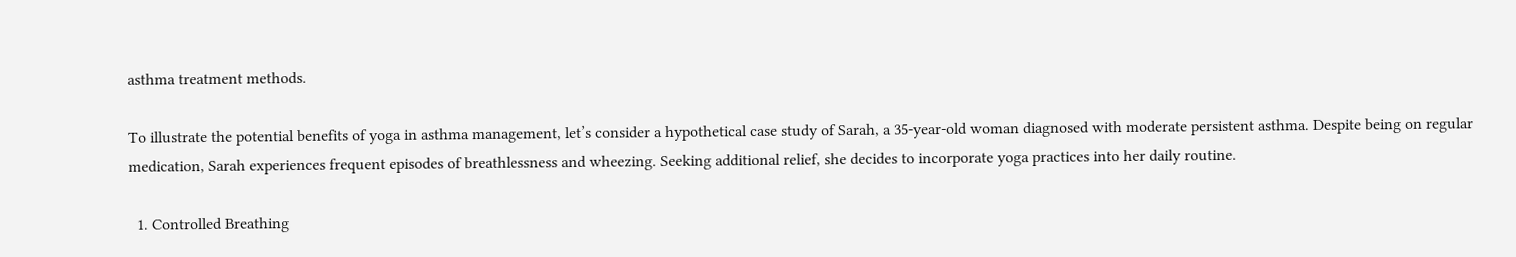asthma treatment methods.

To illustrate the potential benefits of yoga in asthma management, let’s consider a hypothetical case study of Sarah, a 35-year-old woman diagnosed with moderate persistent asthma. Despite being on regular medication, Sarah experiences frequent episodes of breathlessness and wheezing. Seeking additional relief, she decides to incorporate yoga practices into her daily routine.

  1. Controlled Breathing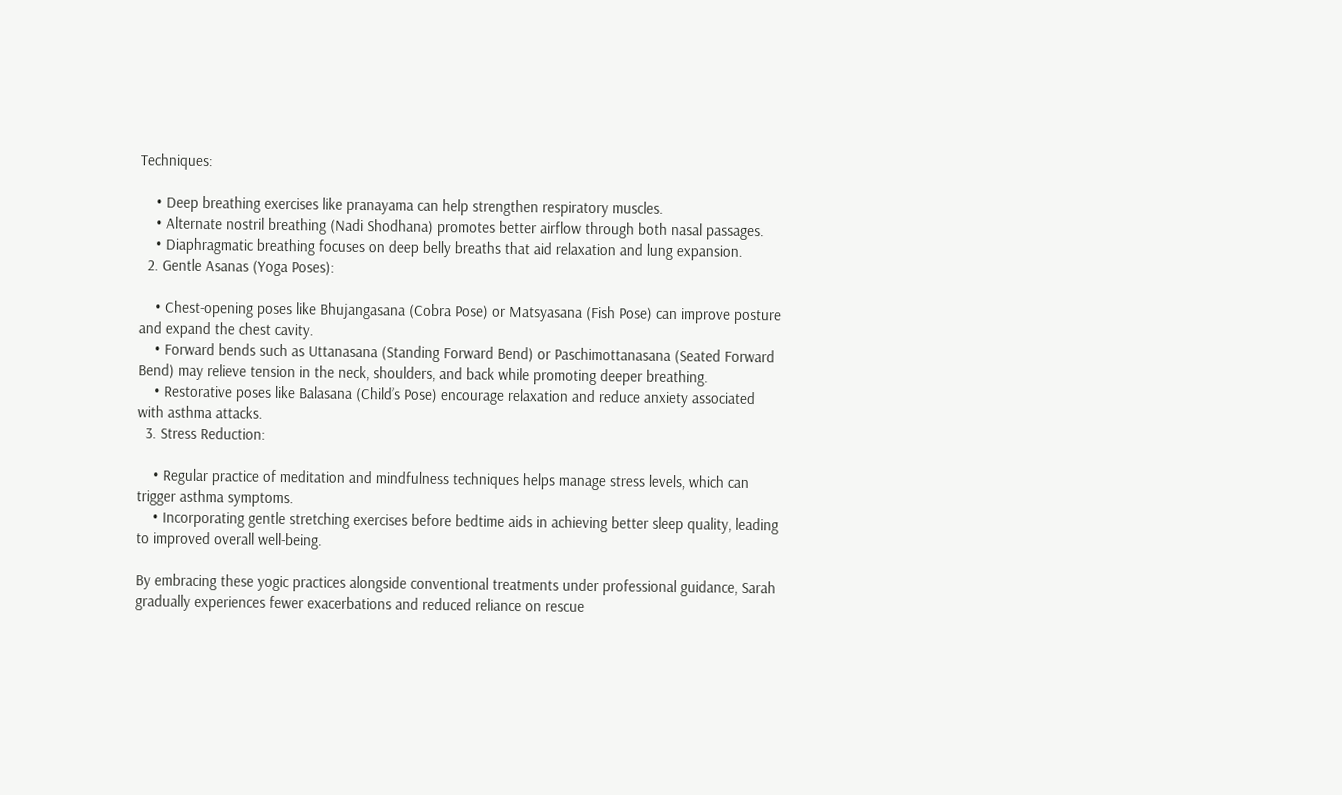Techniques:

    • Deep breathing exercises like pranayama can help strengthen respiratory muscles.
    • Alternate nostril breathing (Nadi Shodhana) promotes better airflow through both nasal passages.
    • Diaphragmatic breathing focuses on deep belly breaths that aid relaxation and lung expansion.
  2. Gentle Asanas (Yoga Poses):

    • Chest-opening poses like Bhujangasana (Cobra Pose) or Matsyasana (Fish Pose) can improve posture and expand the chest cavity.
    • Forward bends such as Uttanasana (Standing Forward Bend) or Paschimottanasana (Seated Forward Bend) may relieve tension in the neck, shoulders, and back while promoting deeper breathing.
    • Restorative poses like Balasana (Child’s Pose) encourage relaxation and reduce anxiety associated with asthma attacks.
  3. Stress Reduction:

    • Regular practice of meditation and mindfulness techniques helps manage stress levels, which can trigger asthma symptoms.
    • Incorporating gentle stretching exercises before bedtime aids in achieving better sleep quality, leading to improved overall well-being.

By embracing these yogic practices alongside conventional treatments under professional guidance, Sarah gradually experiences fewer exacerbations and reduced reliance on rescue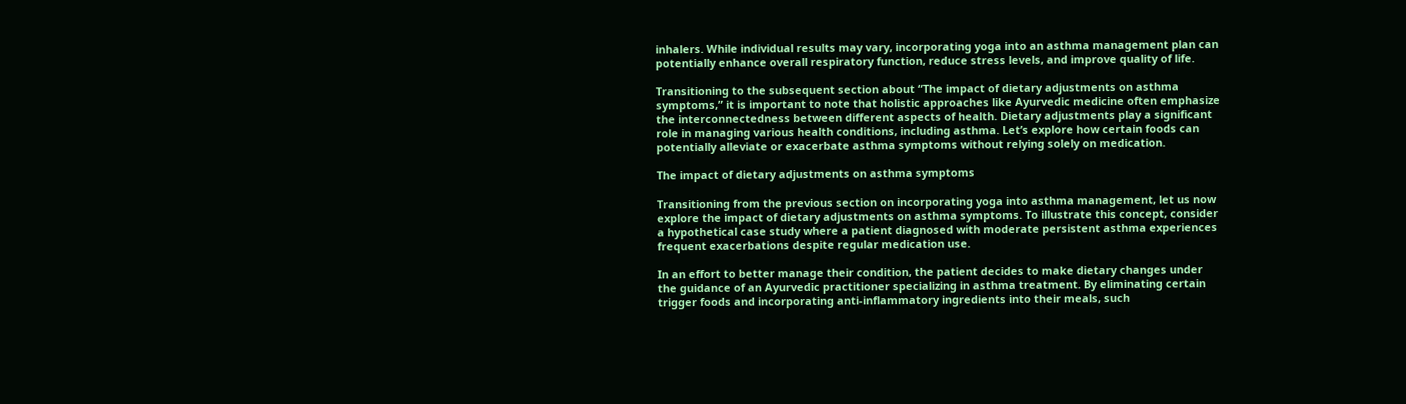inhalers. While individual results may vary, incorporating yoga into an asthma management plan can potentially enhance overall respiratory function, reduce stress levels, and improve quality of life.

Transitioning to the subsequent section about “The impact of dietary adjustments on asthma symptoms,” it is important to note that holistic approaches like Ayurvedic medicine often emphasize the interconnectedness between different aspects of health. Dietary adjustments play a significant role in managing various health conditions, including asthma. Let’s explore how certain foods can potentially alleviate or exacerbate asthma symptoms without relying solely on medication.

The impact of dietary adjustments on asthma symptoms

Transitioning from the previous section on incorporating yoga into asthma management, let us now explore the impact of dietary adjustments on asthma symptoms. To illustrate this concept, consider a hypothetical case study where a patient diagnosed with moderate persistent asthma experiences frequent exacerbations despite regular medication use.

In an effort to better manage their condition, the patient decides to make dietary changes under the guidance of an Ayurvedic practitioner specializing in asthma treatment. By eliminating certain trigger foods and incorporating anti-inflammatory ingredients into their meals, such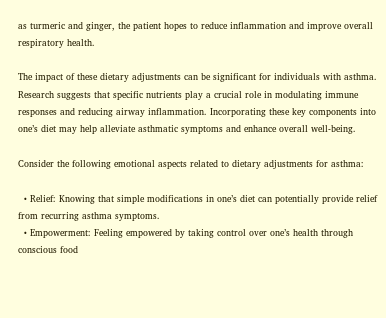as turmeric and ginger, the patient hopes to reduce inflammation and improve overall respiratory health.

The impact of these dietary adjustments can be significant for individuals with asthma. Research suggests that specific nutrients play a crucial role in modulating immune responses and reducing airway inflammation. Incorporating these key components into one’s diet may help alleviate asthmatic symptoms and enhance overall well-being.

Consider the following emotional aspects related to dietary adjustments for asthma:

  • Relief: Knowing that simple modifications in one’s diet can potentially provide relief from recurring asthma symptoms.
  • Empowerment: Feeling empowered by taking control over one’s health through conscious food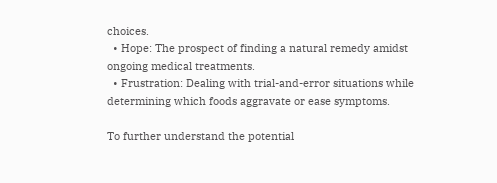choices.
  • Hope: The prospect of finding a natural remedy amidst ongoing medical treatments.
  • Frustration: Dealing with trial-and-error situations while determining which foods aggravate or ease symptoms.

To further understand the potential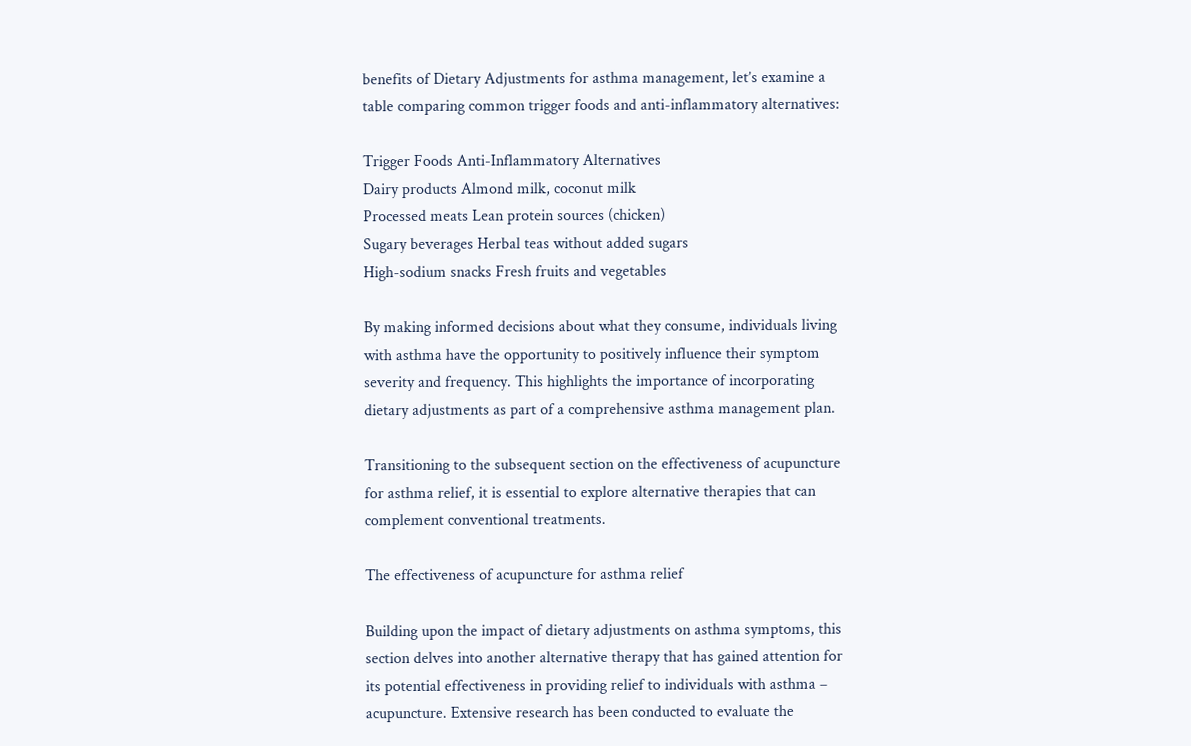benefits of Dietary Adjustments for asthma management, let’s examine a table comparing common trigger foods and anti-inflammatory alternatives:

Trigger Foods Anti-Inflammatory Alternatives
Dairy products Almond milk, coconut milk
Processed meats Lean protein sources (chicken)
Sugary beverages Herbal teas without added sugars
High-sodium snacks Fresh fruits and vegetables

By making informed decisions about what they consume, individuals living with asthma have the opportunity to positively influence their symptom severity and frequency. This highlights the importance of incorporating dietary adjustments as part of a comprehensive asthma management plan.

Transitioning to the subsequent section on the effectiveness of acupuncture for asthma relief, it is essential to explore alternative therapies that can complement conventional treatments.

The effectiveness of acupuncture for asthma relief

Building upon the impact of dietary adjustments on asthma symptoms, this section delves into another alternative therapy that has gained attention for its potential effectiveness in providing relief to individuals with asthma – acupuncture. Extensive research has been conducted to evaluate the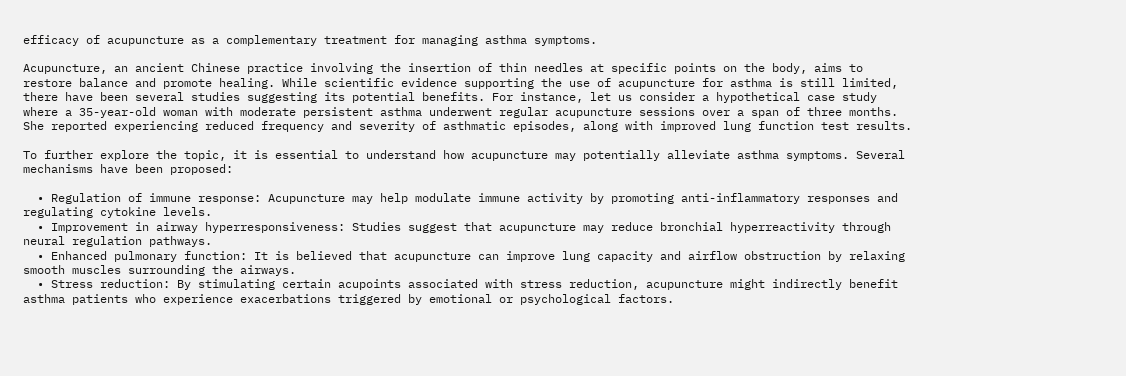efficacy of acupuncture as a complementary treatment for managing asthma symptoms.

Acupuncture, an ancient Chinese practice involving the insertion of thin needles at specific points on the body, aims to restore balance and promote healing. While scientific evidence supporting the use of acupuncture for asthma is still limited, there have been several studies suggesting its potential benefits. For instance, let us consider a hypothetical case study where a 35-year-old woman with moderate persistent asthma underwent regular acupuncture sessions over a span of three months. She reported experiencing reduced frequency and severity of asthmatic episodes, along with improved lung function test results.

To further explore the topic, it is essential to understand how acupuncture may potentially alleviate asthma symptoms. Several mechanisms have been proposed:

  • Regulation of immune response: Acupuncture may help modulate immune activity by promoting anti-inflammatory responses and regulating cytokine levels.
  • Improvement in airway hyperresponsiveness: Studies suggest that acupuncture may reduce bronchial hyperreactivity through neural regulation pathways.
  • Enhanced pulmonary function: It is believed that acupuncture can improve lung capacity and airflow obstruction by relaxing smooth muscles surrounding the airways.
  • Stress reduction: By stimulating certain acupoints associated with stress reduction, acupuncture might indirectly benefit asthma patients who experience exacerbations triggered by emotional or psychological factors.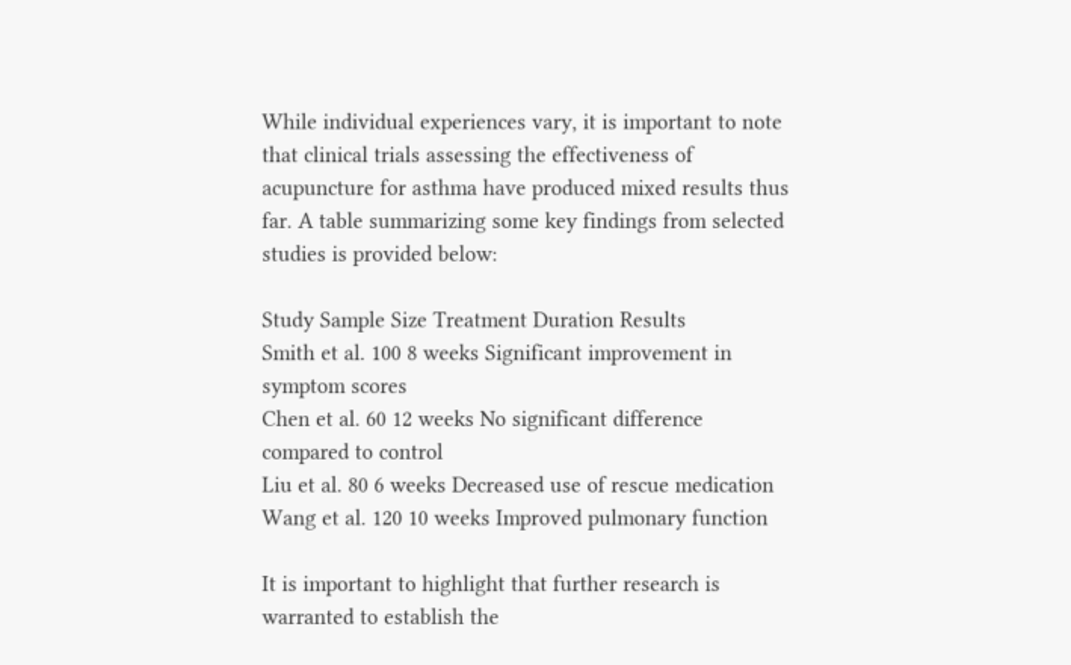While individual experiences vary, it is important to note that clinical trials assessing the effectiveness of acupuncture for asthma have produced mixed results thus far. A table summarizing some key findings from selected studies is provided below:

Study Sample Size Treatment Duration Results
Smith et al. 100 8 weeks Significant improvement in symptom scores
Chen et al. 60 12 weeks No significant difference compared to control
Liu et al. 80 6 weeks Decreased use of rescue medication
Wang et al. 120 10 weeks Improved pulmonary function

It is important to highlight that further research is warranted to establish the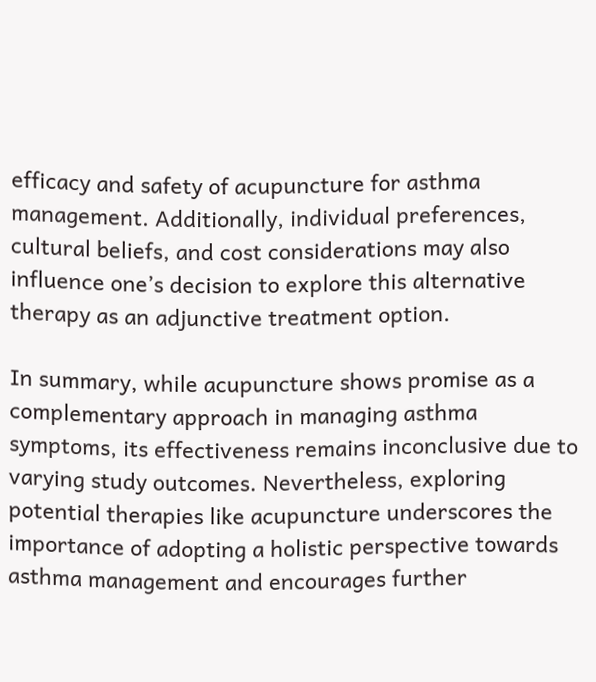efficacy and safety of acupuncture for asthma management. Additionally, individual preferences, cultural beliefs, and cost considerations may also influence one’s decision to explore this alternative therapy as an adjunctive treatment option.

In summary, while acupuncture shows promise as a complementary approach in managing asthma symptoms, its effectiveness remains inconclusive due to varying study outcomes. Nevertheless, exploring potential therapies like acupuncture underscores the importance of adopting a holistic perspective towards asthma management and encourages further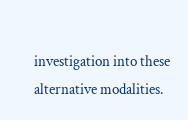investigation into these alternative modalities.